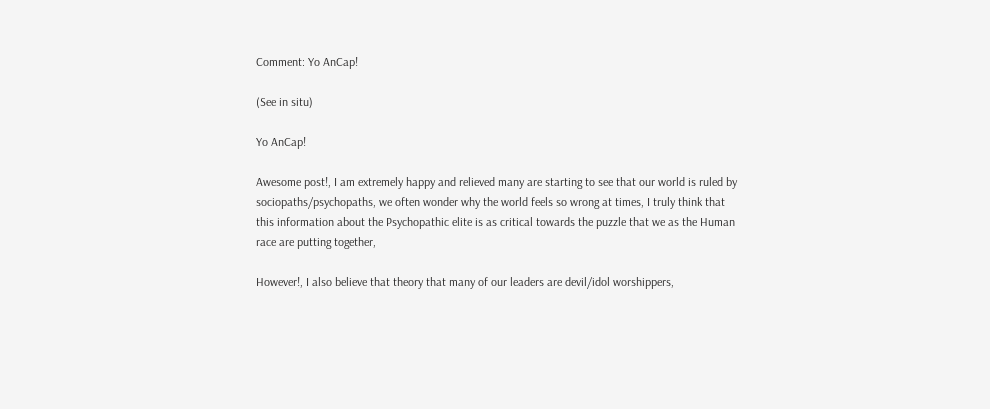Comment: Yo AnCap!

(See in situ)

Yo AnCap!

Awesome post!, I am extremely happy and relieved many are starting to see that our world is ruled by sociopaths/psychopaths, we often wonder why the world feels so wrong at times, I truly think that this information about the Psychopathic elite is as critical towards the puzzle that we as the Human race are putting together,

However!, I also believe that theory that many of our leaders are devil/idol worshippers,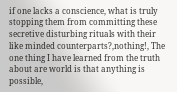if one lacks a conscience, what is truly stopping them from committing these secretive disturbing rituals with their like minded counterparts?,nothing!, The one thing I have learned from the truth about are world is that anything is possible,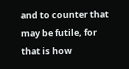and to counter that may be futile, for that is how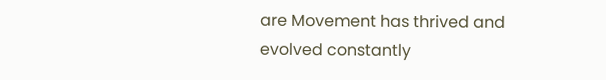are Movement has thrived and evolved constantly